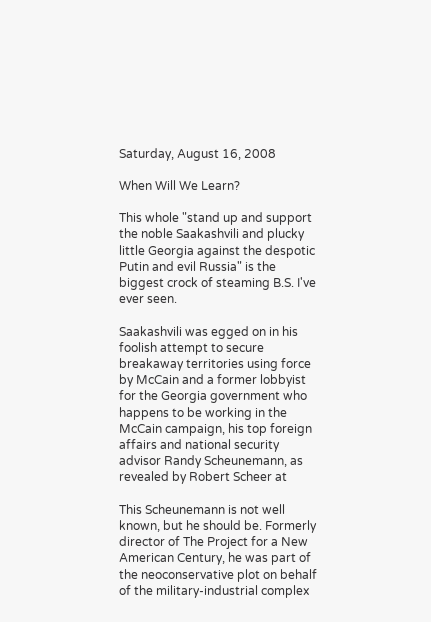Saturday, August 16, 2008

When Will We Learn?

This whole "stand up and support the noble Saakashvili and plucky little Georgia against the despotic Putin and evil Russia" is the biggest crock of steaming B.S. I've ever seen.

Saakashvili was egged on in his foolish attempt to secure breakaway territories using force by McCain and a former lobbyist for the Georgia government who happens to be working in the McCain campaign, his top foreign affairs and national security advisor Randy Scheunemann, as revealed by Robert Scheer at

This Scheunemann is not well known, but he should be. Formerly director of The Project for a New American Century, he was part of the neoconservative plot on behalf of the military-industrial complex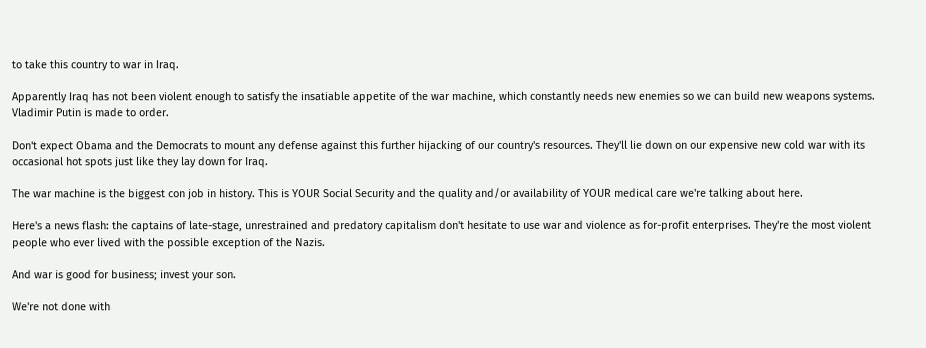to take this country to war in Iraq.

Apparently Iraq has not been violent enough to satisfy the insatiable appetite of the war machine, which constantly needs new enemies so we can build new weapons systems. Vladimir Putin is made to order.

Don't expect Obama and the Democrats to mount any defense against this further hijacking of our country's resources. They'll lie down on our expensive new cold war with its occasional hot spots just like they lay down for Iraq.

The war machine is the biggest con job in history. This is YOUR Social Security and the quality and/or availability of YOUR medical care we're talking about here.

Here's a news flash: the captains of late-stage, unrestrained and predatory capitalism don't hesitate to use war and violence as for-profit enterprises. They're the most violent people who ever lived with the possible exception of the Nazis.

And war is good for business; invest your son.

We're not done with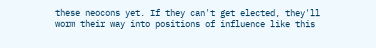these neocons yet. If they can't get elected, they'll worm their way into positions of influence like this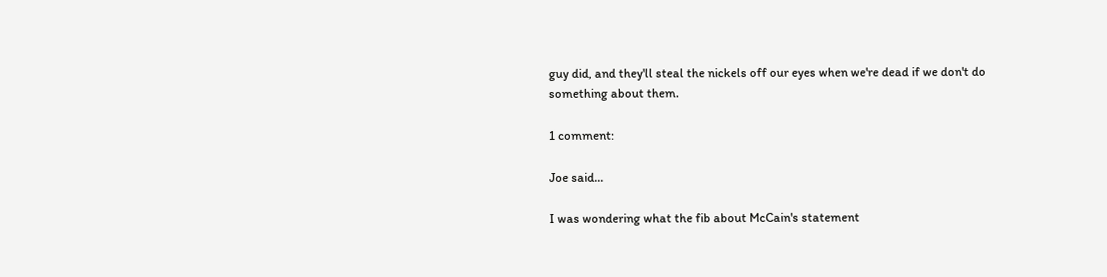guy did, and they'll steal the nickels off our eyes when we're dead if we don't do something about them.

1 comment:

Joe said...

I was wondering what the fib about McCain's statement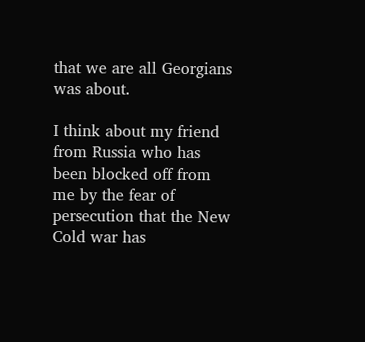that we are all Georgians was about.

I think about my friend from Russia who has been blocked off from me by the fear of persecution that the New Cold war has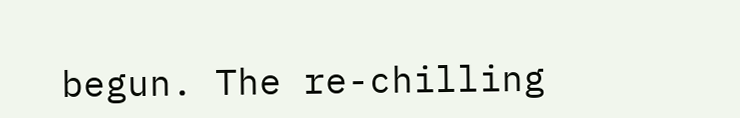begun. The re-chilling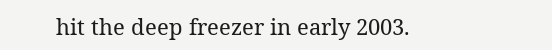hit the deep freezer in early 2003.